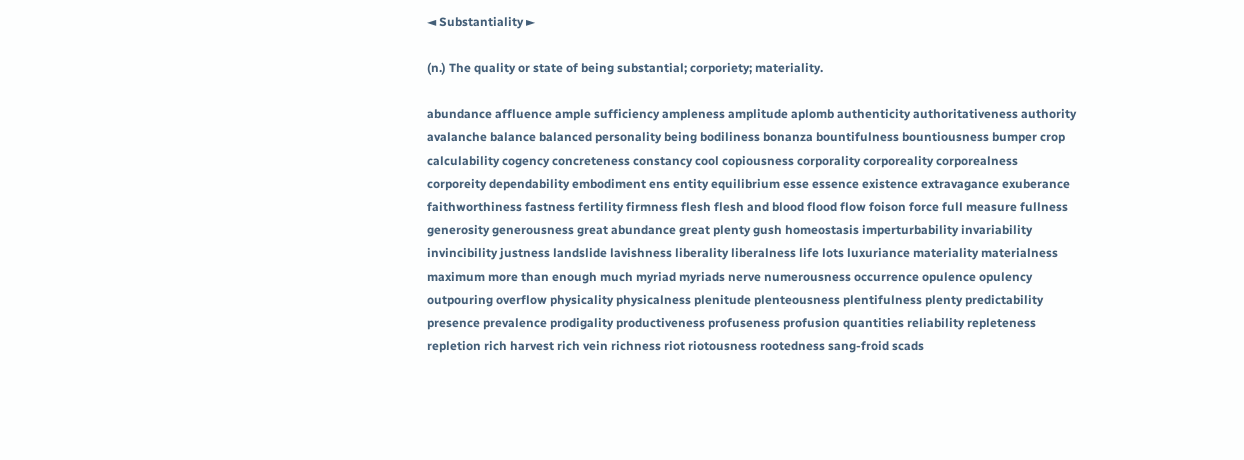◄ Substantiality ►

(n.) The quality or state of being substantial; corporiety; materiality.

abundance affluence ample sufficiency ampleness amplitude aplomb authenticity authoritativeness authority avalanche balance balanced personality being bodiliness bonanza bountifulness bountiousness bumper crop calculability cogency concreteness constancy cool copiousness corporality corporeality corporealness corporeity dependability embodiment ens entity equilibrium esse essence existence extravagance exuberance faithworthiness fastness fertility firmness flesh flesh and blood flood flow foison force full measure fullness generosity generousness great abundance great plenty gush homeostasis imperturbability invariability invincibility justness landslide lavishness liberality liberalness life lots luxuriance materiality materialness maximum more than enough much myriad myriads nerve numerousness occurrence opulence opulency outpouring overflow physicality physicalness plenitude plenteousness plentifulness plenty predictability presence prevalence prodigality productiveness profuseness profusion quantities reliability repleteness repletion rich harvest rich vein richness riot riotousness rootedness sang-froid scads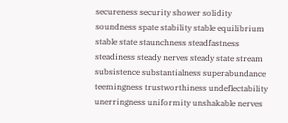secureness security shower solidity soundness spate stability stable equilibrium stable state staunchness steadfastness steadiness steady nerves steady state stream subsistence substantialness superabundance teemingness trustworthiness undeflectability unerringness uniformity unshakable nerves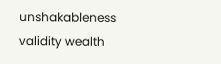unshakableness validity wealth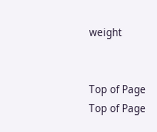weight


Top of Page
Top of Page